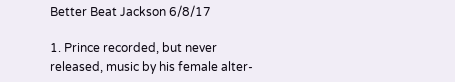Better Beat Jackson 6/8/17

1. Prince recorded, but never released, music by his female alter-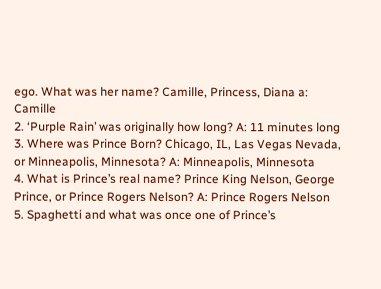ego. What was her name? Camille, Princess, Diana a: Camille
2. ‘Purple Rain’ was originally how long? A: 11 minutes long
3. Where was Prince Born? Chicago, IL, Las Vegas Nevada, or Minneapolis, Minnesota? A: Minneapolis, Minnesota
4. What is Prince’s real name? Prince King Nelson, George Prince, or Prince Rogers Nelson? A: Prince Rogers Nelson
5. Spaghetti and what was once one of Prince’s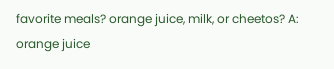favorite meals? orange juice, milk, or cheetos? A: orange juice